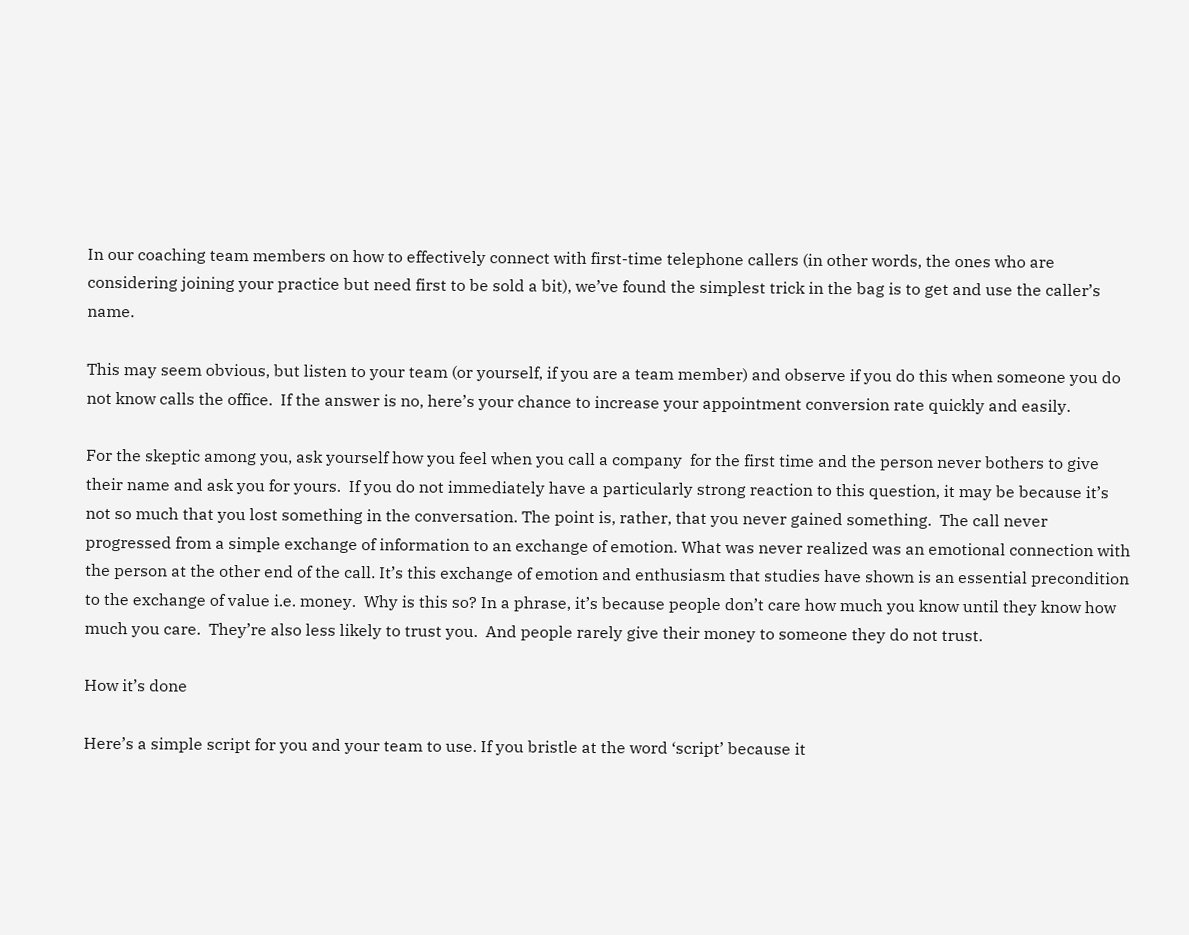In our coaching team members on how to effectively connect with first-time telephone callers (in other words, the ones who are considering joining your practice but need first to be sold a bit), we’ve found the simplest trick in the bag is to get and use the caller’s name.

This may seem obvious, but listen to your team (or yourself, if you are a team member) and observe if you do this when someone you do not know calls the office.  If the answer is no, here’s your chance to increase your appointment conversion rate quickly and easily.

For the skeptic among you, ask yourself how you feel when you call a company  for the first time and the person never bothers to give their name and ask you for yours.  If you do not immediately have a particularly strong reaction to this question, it may be because it’s not so much that you lost something in the conversation. The point is, rather, that you never gained something.  The call never progressed from a simple exchange of information to an exchange of emotion. What was never realized was an emotional connection with the person at the other end of the call. It’s this exchange of emotion and enthusiasm that studies have shown is an essential precondition to the exchange of value i.e. money.  Why is this so? In a phrase, it’s because people don’t care how much you know until they know how much you care.  They’re also less likely to trust you.  And people rarely give their money to someone they do not trust.

How it’s done

Here’s a simple script for you and your team to use. If you bristle at the word ‘script’ because it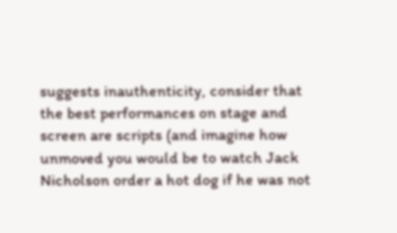suggests inauthenticity, consider that the best performances on stage and screen are scripts (and imagine how unmoved you would be to watch Jack Nicholson order a hot dog if he was not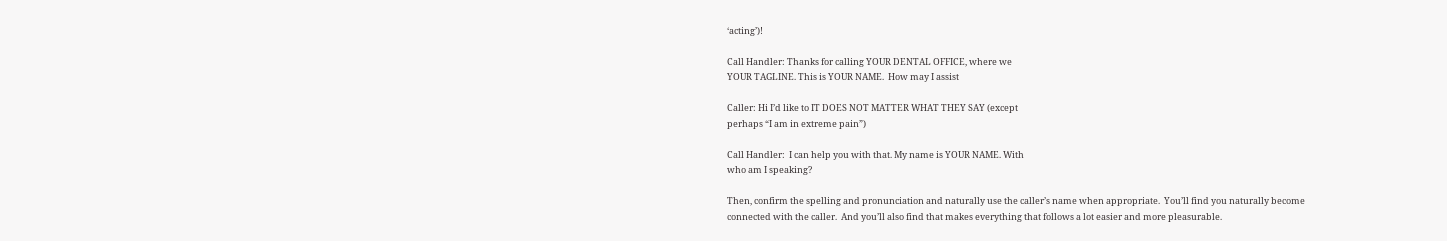‘acting’)!

Call Handler: Thanks for calling YOUR DENTAL OFFICE, where we
YOUR TAGLINE. This is YOUR NAME.  How may I assist

Caller: Hi I’d like to IT DOES NOT MATTER WHAT THEY SAY (except
perhaps “I am in extreme pain”)

Call Handler:  I can help you with that. My name is YOUR NAME. With
who am I speaking?

Then, confirm the spelling and pronunciation and naturally use the caller’s name when appropriate.  You’ll find you naturally become connected with the caller.  And you’ll also find that makes everything that follows a lot easier and more pleasurable.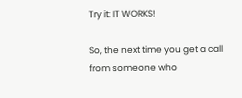Try it: IT WORKS!

So, the next time you get a call from someone who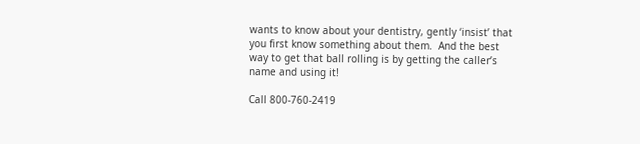wants to know about your dentistry, gently ‘insist’ that you first know something about them.  And the best way to get that ball rolling is by getting the caller’s name and using it!

Call 800-760-2419